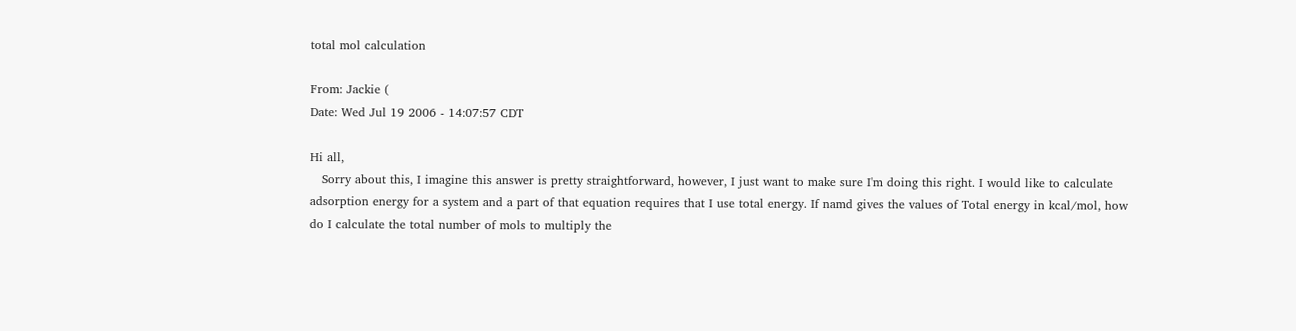total mol calculation

From: Jackie (
Date: Wed Jul 19 2006 - 14:07:57 CDT

Hi all,
   Sorry about this, I imagine this answer is pretty straightforward, however, I just want to make sure I'm doing this right. I would like to calculate adsorption energy for a system and a part of that equation requires that I use total energy. If namd gives the values of Total energy in kcal/mol, how do I calculate the total number of mols to multiply the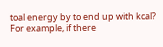toal energy by to end up with kcal? For example, if there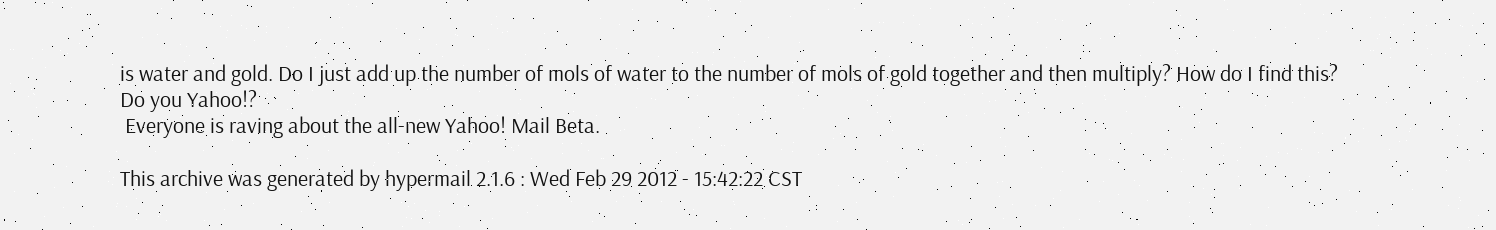is water and gold. Do I just add up the number of mols of water to the number of mols of gold together and then multiply? How do I find this?
Do you Yahoo!?
 Everyone is raving about the all-new Yahoo! Mail Beta.

This archive was generated by hypermail 2.1.6 : Wed Feb 29 2012 - 15:42:22 CST